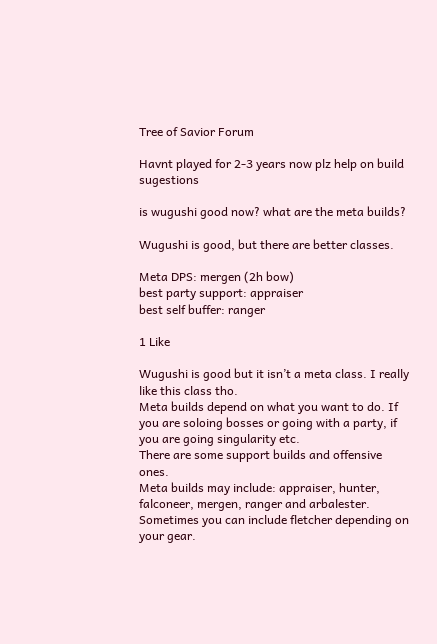Tree of Savior Forum

Havnt played for 2-3 years now plz help on build sugestions

is wugushi good now? what are the meta builds?

Wugushi is good, but there are better classes.

Meta DPS: mergen (2h bow)
best party support: appraiser
best self buffer: ranger

1 Like

Wugushi is good but it isn’t a meta class. I really like this class tho.
Meta builds depend on what you want to do. If you are soloing bosses or going with a party, if you are going singularity etc.
There are some support builds and offensive ones.
Meta builds may include: appraiser, hunter, falconeer, mergen, ranger and arbalester. Sometimes you can include fletcher depending on your gear.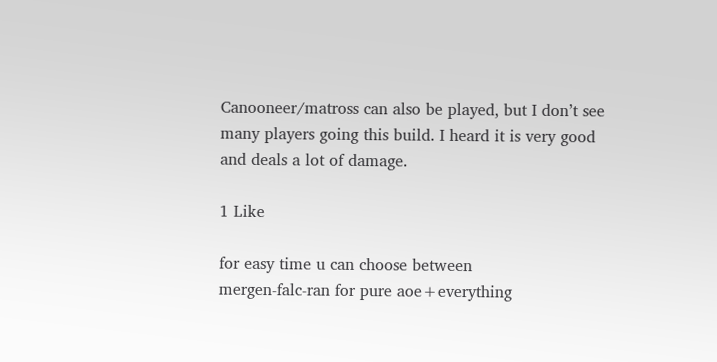Canooneer/matross can also be played, but I don’t see many players going this build. I heard it is very good and deals a lot of damage.

1 Like

for easy time u can choose between
mergen-falc-ran for pure aoe+everything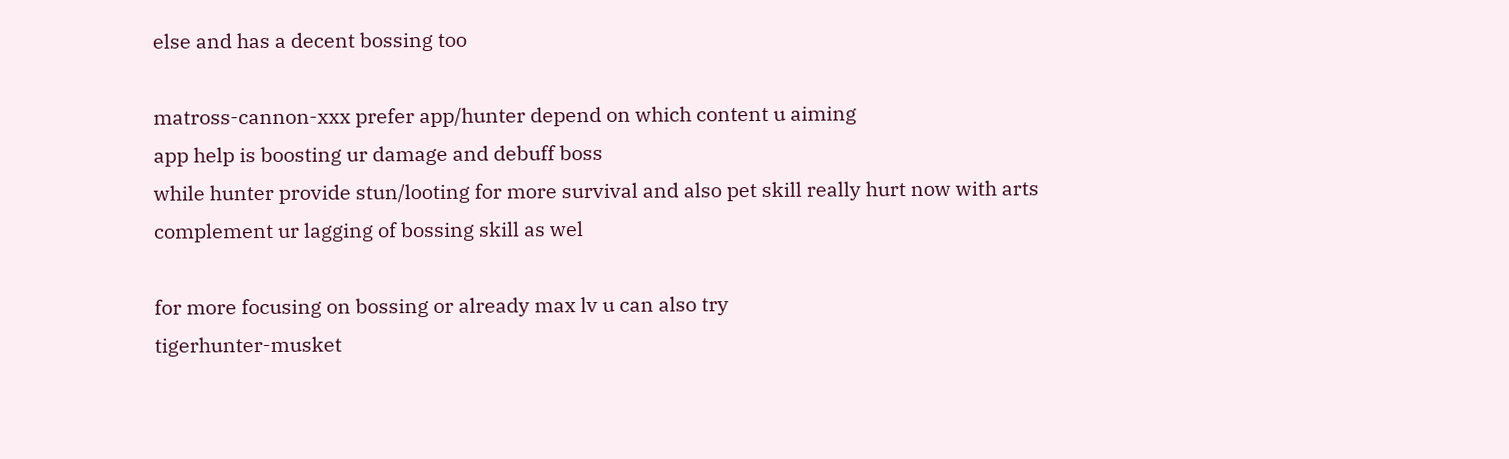else and has a decent bossing too

matross-cannon-xxx prefer app/hunter depend on which content u aiming
app help is boosting ur damage and debuff boss
while hunter provide stun/looting for more survival and also pet skill really hurt now with arts
complement ur lagging of bossing skill as wel

for more focusing on bossing or already max lv u can also try
tigerhunter-musket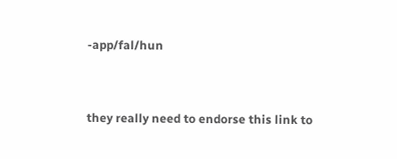-app/fal/hun


they really need to endorse this link to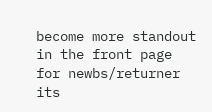become more standout in the front page for newbs/returner
its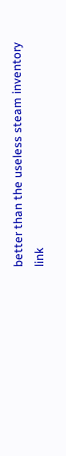better than the useless steam inventory link